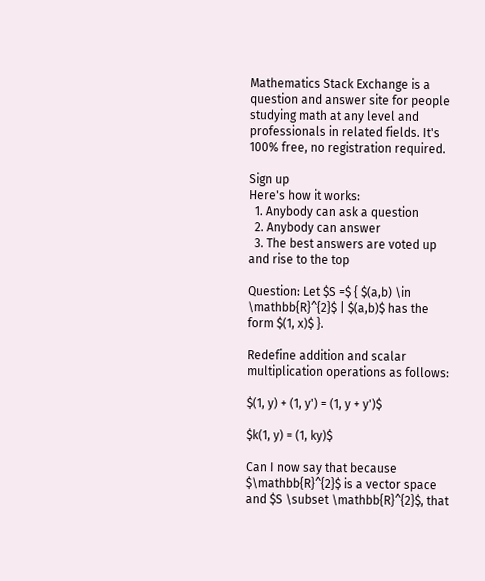Mathematics Stack Exchange is a question and answer site for people studying math at any level and professionals in related fields. It's 100% free, no registration required.

Sign up
Here's how it works:
  1. Anybody can ask a question
  2. Anybody can answer
  3. The best answers are voted up and rise to the top

Question: Let $S =$ { $(a,b) \in \mathbb{R}^{2}$ | $(a,b)$ has the form $(1, x)$ }.

Redefine addition and scalar multiplication operations as follows:

$(1, y) + (1, y') = (1, y + y')$

$k(1, y) = (1, ky)$

Can I now say that because $\mathbb{R}^{2}$ is a vector space and $S \subset \mathbb{R}^{2}$, that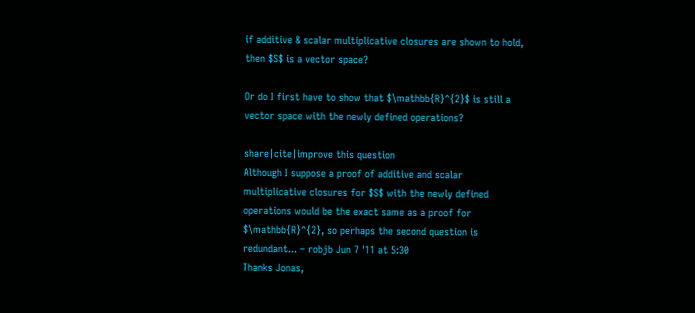if additive & scalar multiplicative closures are shown to hold, then $S$ is a vector space?

Or do I first have to show that $\mathbb{R}^{2}$ is still a vector space with the newly defined operations?

share|cite|improve this question
Although I suppose a proof of additive and scalar multiplicative closures for $S$ with the newly defined operations would be the exact same as a proof for $\mathbb{R}^{2}, so perhaps the second question is redundant... – robjb Jun 7 '11 at 5:30
Thanks Jonas,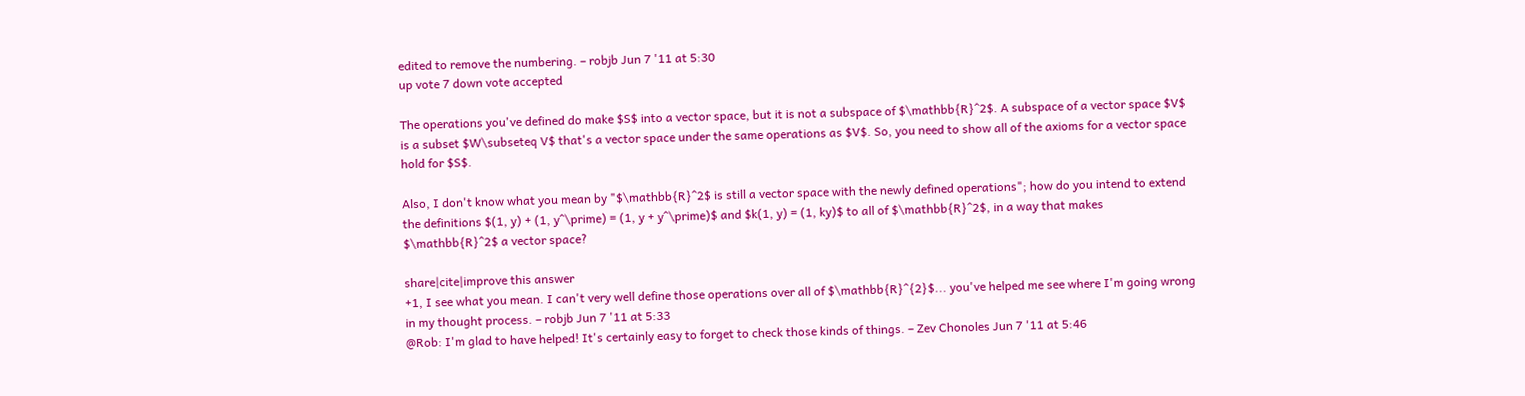edited to remove the numbering. – robjb Jun 7 '11 at 5:30
up vote 7 down vote accepted

The operations you've defined do make $S$ into a vector space, but it is not a subspace of $\mathbb{R}^2$. A subspace of a vector space $V$ is a subset $W\subseteq V$ that's a vector space under the same operations as $V$. So, you need to show all of the axioms for a vector space hold for $S$.

Also, I don't know what you mean by "$\mathbb{R}^2$ is still a vector space with the newly defined operations"; how do you intend to extend the definitions $(1, y) + (1, y^\prime) = (1, y + y^\prime)$ and $k(1, y) = (1, ky)$ to all of $\mathbb{R}^2$, in a way that makes $\mathbb{R}^2$ a vector space?

share|cite|improve this answer
+1, I see what you mean. I can't very well define those operations over all of $\mathbb{R}^{2}$... you've helped me see where I'm going wrong in my thought process. – robjb Jun 7 '11 at 5:33
@Rob: I'm glad to have helped! It's certainly easy to forget to check those kinds of things. – Zev Chonoles Jun 7 '11 at 5:46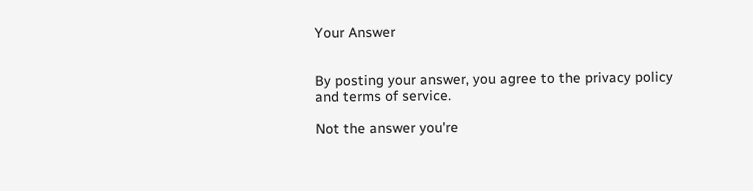Your Answer


By posting your answer, you agree to the privacy policy and terms of service.

Not the answer you're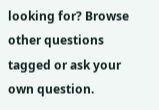looking for? Browse other questions tagged or ask your own question.